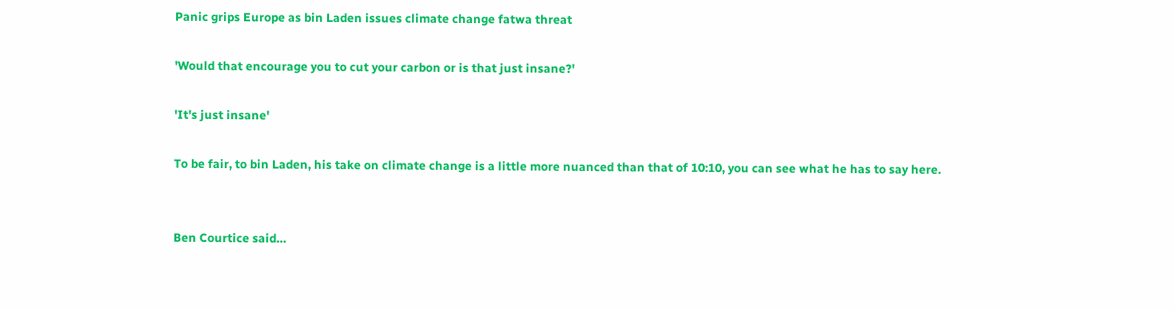Panic grips Europe as bin Laden issues climate change fatwa threat

'Would that encourage you to cut your carbon or is that just insane?'

'It's just insane'

To be fair, to bin Laden, his take on climate change is a little more nuanced than that of 10:10, you can see what he has to say here.


Ben Courtice said…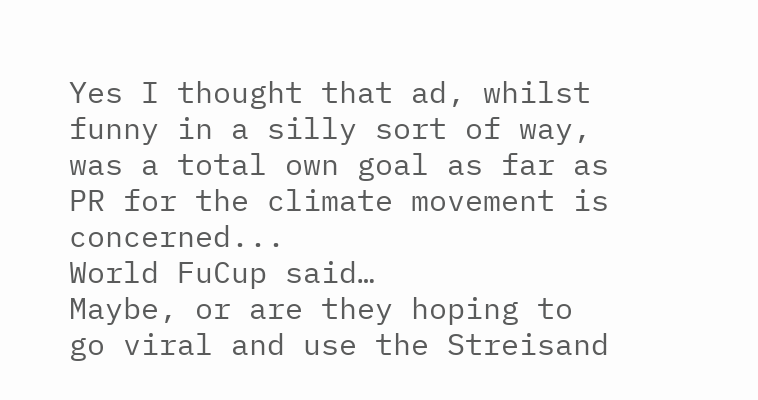Yes I thought that ad, whilst funny in a silly sort of way, was a total own goal as far as PR for the climate movement is concerned...
World FuCup said…
Maybe, or are they hoping to go viral and use the Streisand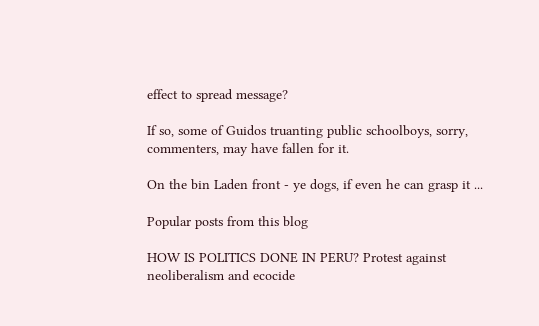effect to spread message?

If so, some of Guidos truanting public schoolboys, sorry, commenters, may have fallen for it.

On the bin Laden front - ye dogs, if even he can grasp it ...

Popular posts from this blog

HOW IS POLITICS DONE IN PERU? Protest against neoliberalism and ecocide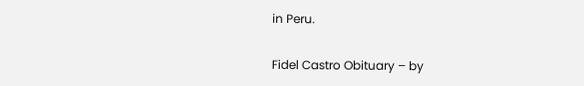in Peru.

Fidel Castro Obituary – by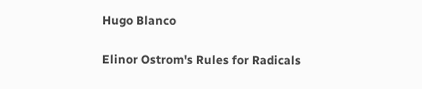Hugo Blanco

Elinor Ostrom's Rules for Radicals